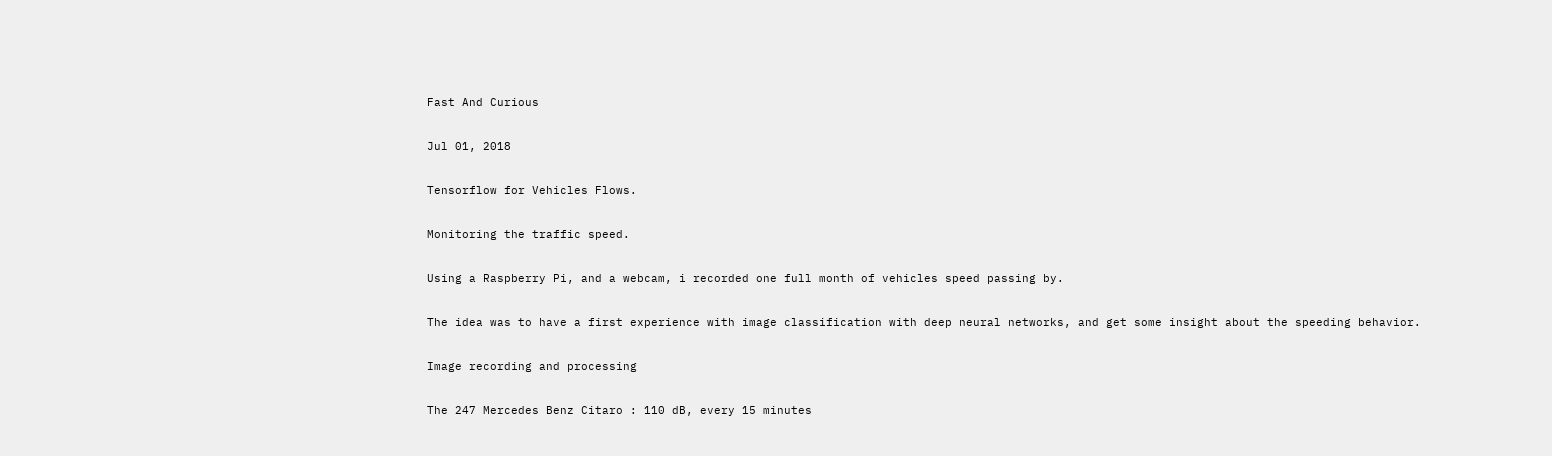Fast And Curious

Jul 01, 2018

Tensorflow for Vehicles Flows.

Monitoring the traffic speed.

Using a Raspberry Pi, and a webcam, i recorded one full month of vehicles speed passing by.

The idea was to have a first experience with image classification with deep neural networks, and get some insight about the speeding behavior.

Image recording and processing

The 247 Mercedes Benz Citaro : 110 dB, every 15 minutes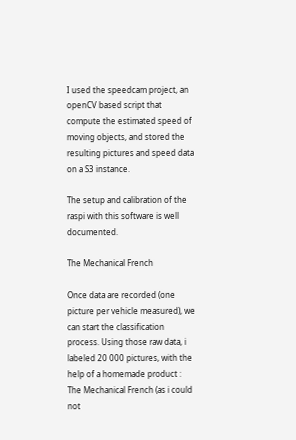I used the speedcam project, an openCV based script that compute the estimated speed of moving objects, and stored the resulting pictures and speed data on a S3 instance.

The setup and calibration of the raspi with this software is well documented.

The Mechanical French

Once data are recorded (one picture per vehicle measured), we can start the classification process. Using those raw data, i labeled 20 000 pictures, with the help of a homemade product : The Mechanical French (as i could not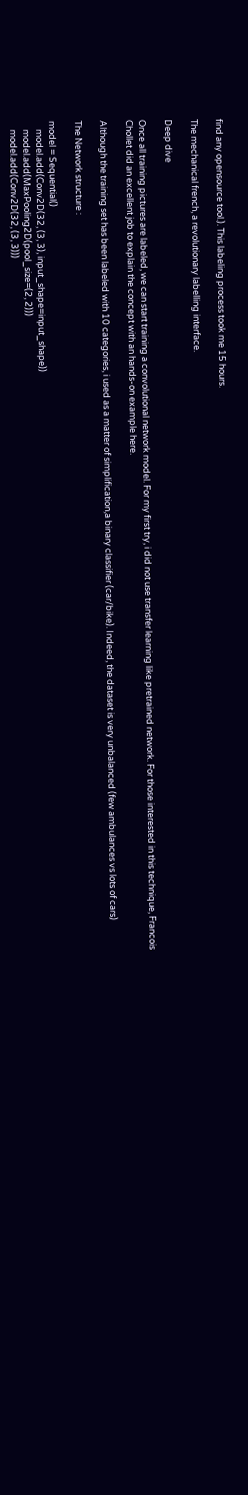find any opensource tool.). This labeling process took me 15 hours.

The mechanical french, a revolutionary labelling interface.

Deep dive

Once all training pictures are labeled, we can start training a convolutional network model. For my first try, i did not use transfer learning like pretrained network. For those interested in this technique, Francois Chollet did an excellent job to explain the concept with an hands-on example here.

Although the training set has been labeled with 10 categories, i used as a matter of simplification,a binary classifier (car/bike). Indeed, the dataset is very unbalanced (few ambulances vs lots of cars)

The Network structure :

model = Sequential()
    model.add(Conv2D(32, (3, 3), input_shape=input_shape))
    model.add(MaxPooling2D(pool_size=(2, 2)))
    model.add(Conv2D(32, (3, 3)))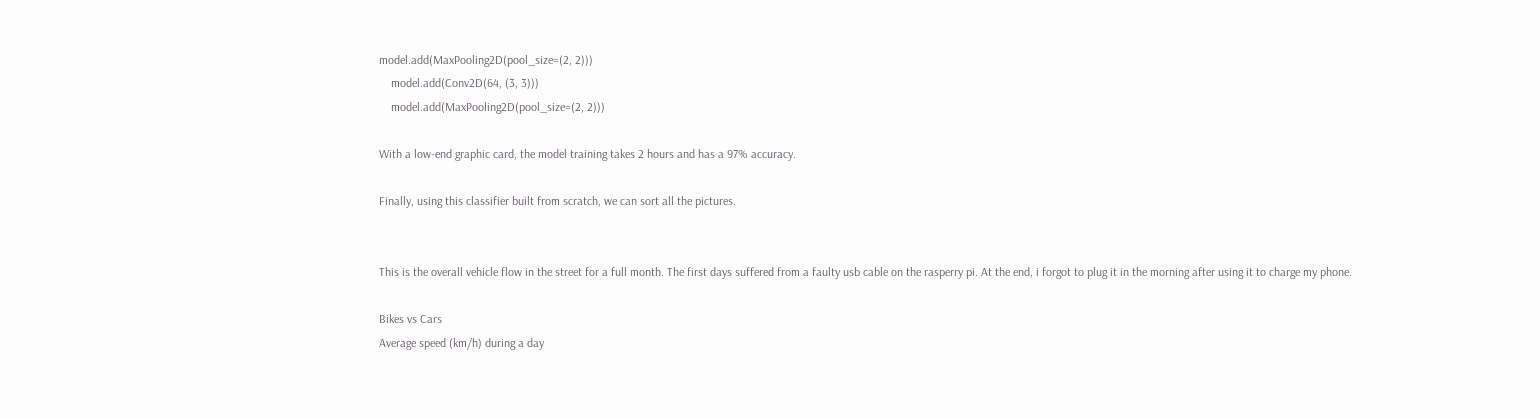model.add(MaxPooling2D(pool_size=(2, 2)))
    model.add(Conv2D(64, (3, 3)))
    model.add(MaxPooling2D(pool_size=(2, 2)))

With a low-end graphic card, the model training takes 2 hours and has a 97% accuracy.

Finally, using this classifier built from scratch, we can sort all the pictures.


This is the overall vehicle flow in the street for a full month. The first days suffered from a faulty usb cable on the rasperry pi. At the end, i forgot to plug it in the morning after using it to charge my phone.

Bikes vs Cars
Average speed (km/h) during a day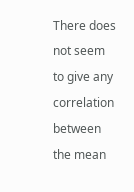There does not seem to give any correlation between the mean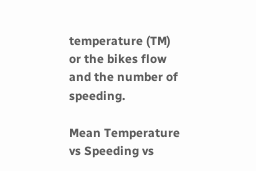temperature (TM) or the bikes flow and the number of speeding.

Mean Temperature vs Speeding vs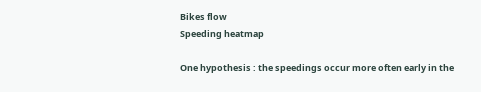Bikes flow
Speeding heatmap

One hypothesis : the speedings occur more often early in the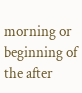morning or beginning of the after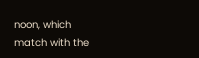noon, which match with the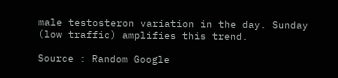male testosteron variation in the day. Sunday (low traffic) amplifies this trend.

Source : Random Google